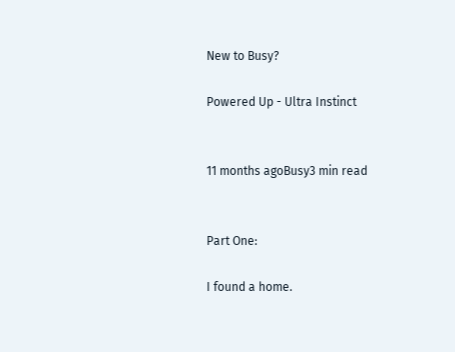New to Busy?

Powered Up - Ultra Instinct


11 months agoBusy3 min read


Part One:

I found a home.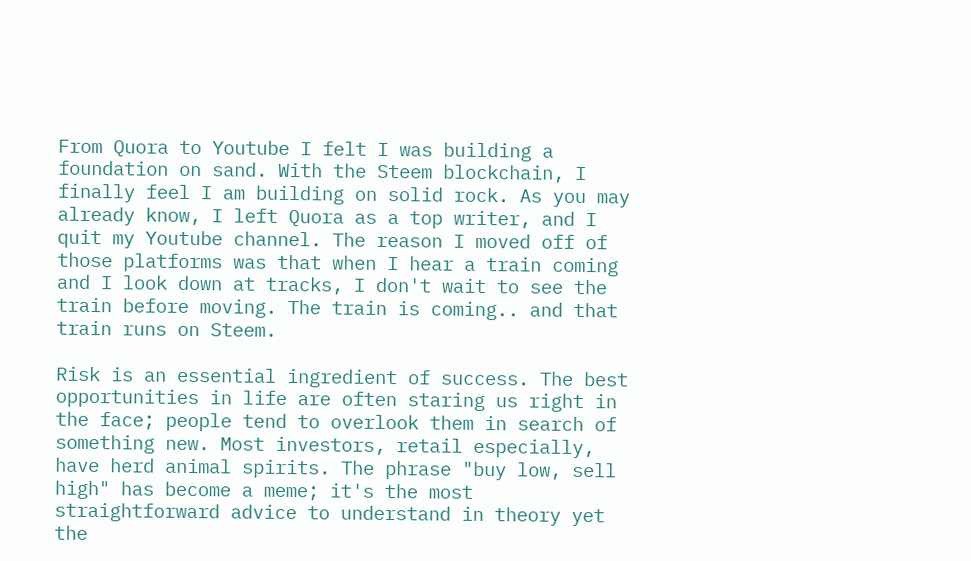From Quora to Youtube I felt I was building a foundation on sand. With the Steem blockchain, I finally feel I am building on solid rock. As you may already know, I left Quora as a top writer, and I quit my Youtube channel. The reason I moved off of those platforms was that when I hear a train coming and I look down at tracks, I don't wait to see the train before moving. The train is coming.. and that train runs on Steem.

Risk is an essential ingredient of success. The best opportunities in life are often staring us right in the face; people tend to overlook them in search of something new. Most investors, retail especially, have herd animal spirits. The phrase "buy low, sell high" has become a meme; it's the most straightforward advice to understand in theory yet the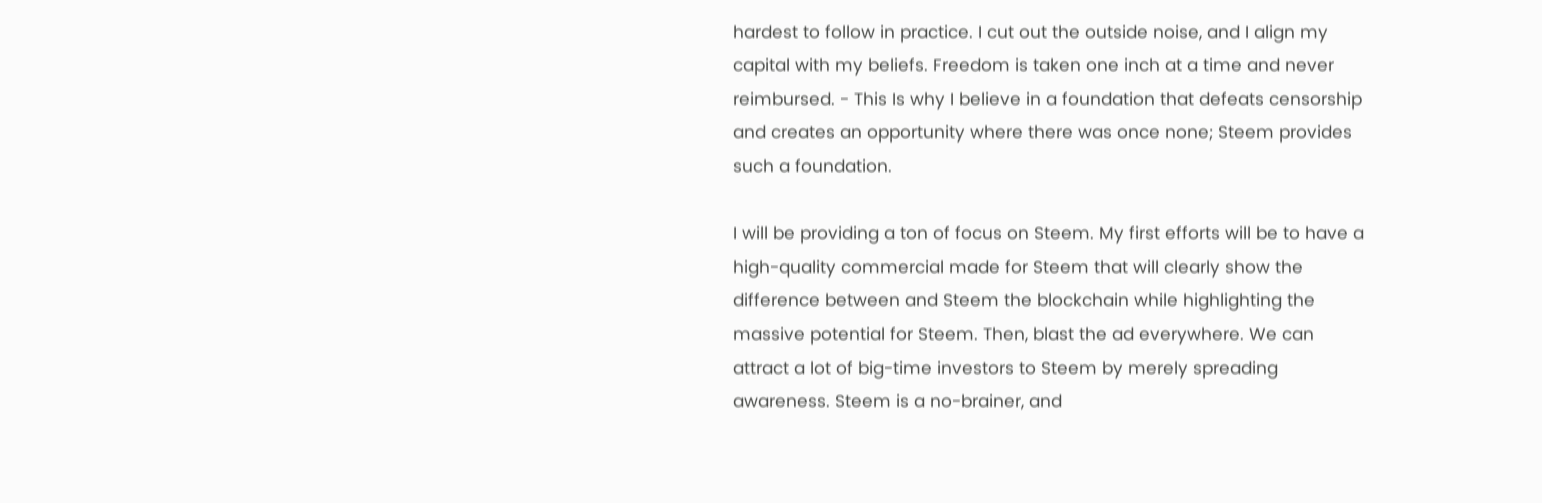hardest to follow in practice. I cut out the outside noise, and I align my capital with my beliefs. Freedom is taken one inch at a time and never reimbursed. - This Is why I believe in a foundation that defeats censorship and creates an opportunity where there was once none; Steem provides such a foundation.

I will be providing a ton of focus on Steem. My first efforts will be to have a high-quality commercial made for Steem that will clearly show the difference between and Steem the blockchain while highlighting the massive potential for Steem. Then, blast the ad everywhere. We can attract a lot of big-time investors to Steem by merely spreading awareness. Steem is a no-brainer, and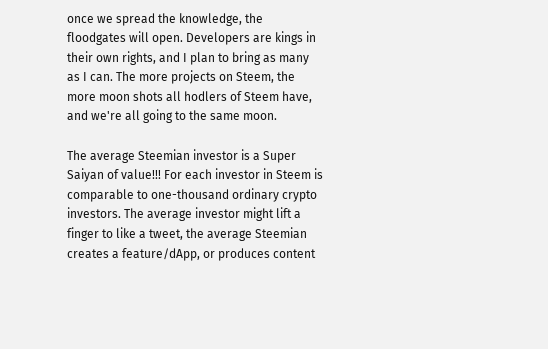once we spread the knowledge, the floodgates will open. Developers are kings in their own rights, and I plan to bring as many as I can. The more projects on Steem, the more moon shots all hodlers of Steem have, and we're all going to the same moon.

The average Steemian investor is a Super Saiyan of value!!! For each investor in Steem is comparable to one-thousand ordinary crypto investors. The average investor might lift a finger to like a tweet, the average Steemian creates a feature/dApp, or produces content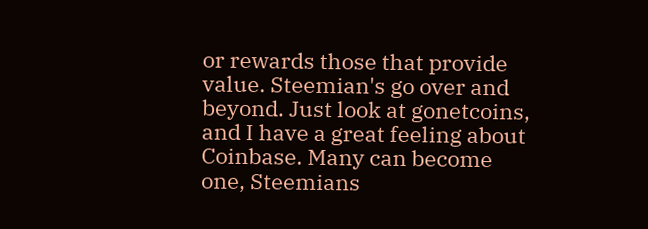or rewards those that provide value. Steemian's go over and beyond. Just look at gonetcoins, and I have a great feeling about Coinbase. Many can become one, Steemians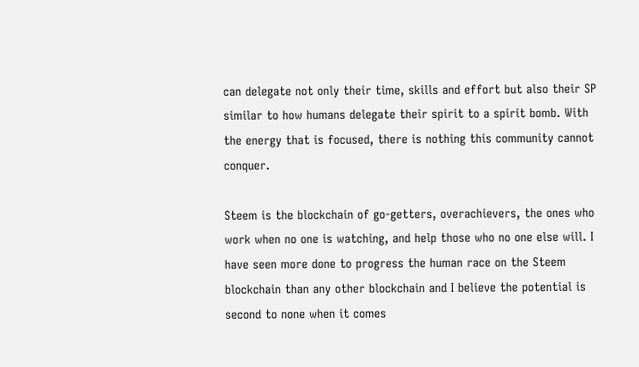can delegate not only their time, skills and effort but also their SP similar to how humans delegate their spirit to a spirit bomb. With the energy that is focused, there is nothing this community cannot conquer.

Steem is the blockchain of go-getters, overachievers, the ones who work when no one is watching, and help those who no one else will. I have seen more done to progress the human race on the Steem blockchain than any other blockchain and I believe the potential is second to none when it comes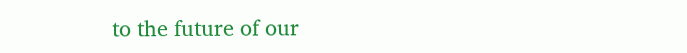to the future of our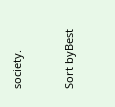society.


Sort byBest